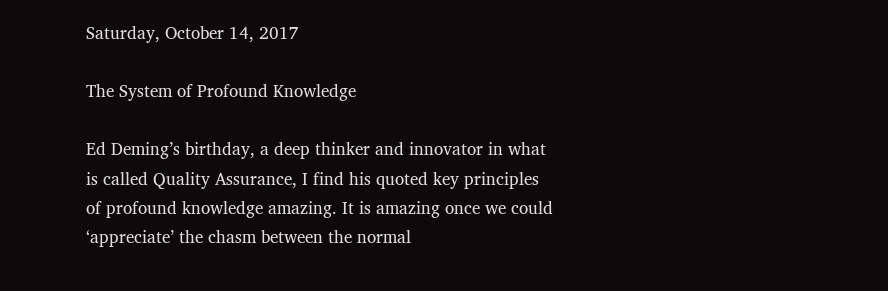Saturday, October 14, 2017

The System of Profound Knowledge

Ed Deming’s birthday, a deep thinker and innovator in what is called Quality Assurance, I find his quoted key principles of profound knowledge amazing. It is amazing once we could ‘appreciate’ the chasm between the normal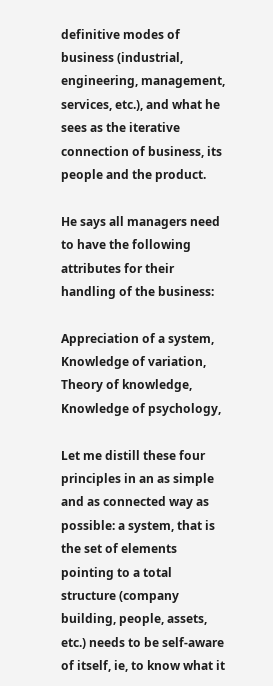definitive modes of business (industrial, engineering, management, services, etc.), and what he sees as the iterative connection of business, its people and the product.

He says all managers need to have the following attributes for their handling of the business:

Appreciation of a system,
Knowledge of variation,
Theory of knowledge,
Knowledge of psychology,

Let me distill these four principles in an as simple and as connected way as possible: a system, that is the set of elements pointing to a total structure (company building, people, assets, etc.) needs to be self-aware of itself, ie, to know what it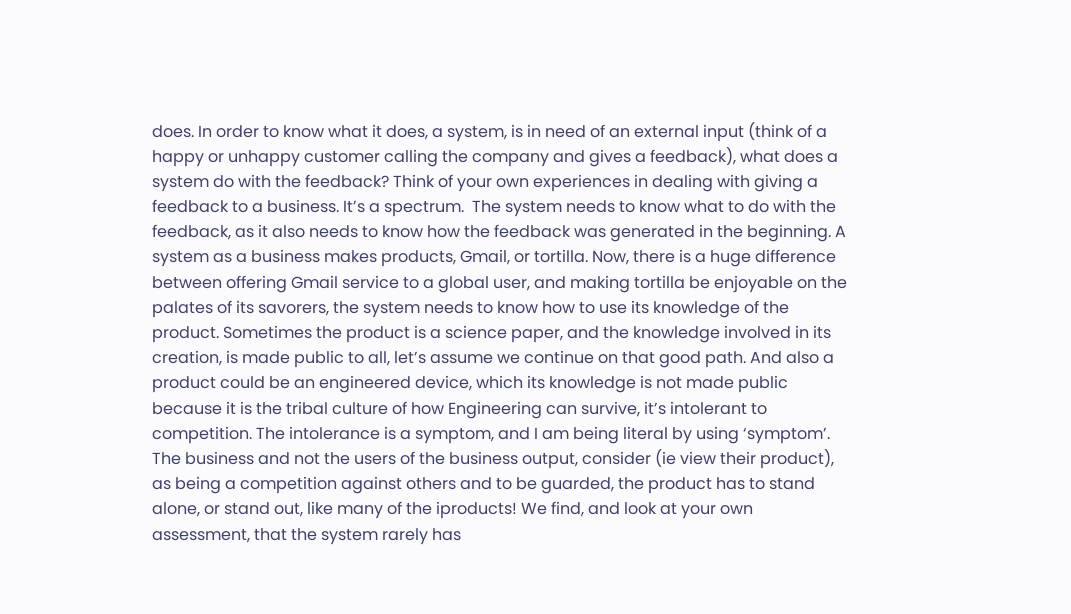does. In order to know what it does, a system, is in need of an external input (think of a happy or unhappy customer calling the company and gives a feedback), what does a system do with the feedback? Think of your own experiences in dealing with giving a feedback to a business. It’s a spectrum.  The system needs to know what to do with the feedback, as it also needs to know how the feedback was generated in the beginning. A system as a business makes products, Gmail, or tortilla. Now, there is a huge difference between offering Gmail service to a global user, and making tortilla be enjoyable on the palates of its savorers, the system needs to know how to use its knowledge of the product. Sometimes the product is a science paper, and the knowledge involved in its creation, is made public to all, let’s assume we continue on that good path. And also a product could be an engineered device, which its knowledge is not made public because it is the tribal culture of how Engineering can survive, it’s intolerant to competition. The intolerance is a symptom, and I am being literal by using ‘symptom’. The business and not the users of the business output, consider (ie view their product), as being a competition against others and to be guarded, the product has to stand alone, or stand out, like many of the iproducts! We find, and look at your own assessment, that the system rarely has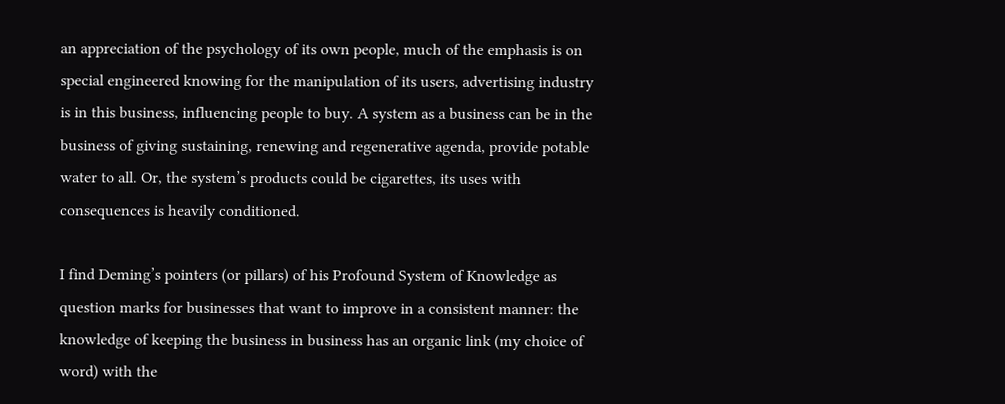an appreciation of the psychology of its own people, much of the emphasis is on special engineered knowing for the manipulation of its users, advertising industry is in this business, influencing people to buy. A system as a business can be in the business of giving sustaining, renewing and regenerative agenda, provide potable water to all. Or, the system’s products could be cigarettes, its uses with consequences is heavily conditioned.

I find Deming’s pointers (or pillars) of his Profound System of Knowledge as question marks for businesses that want to improve in a consistent manner: the knowledge of keeping the business in business has an organic link (my choice of word) with the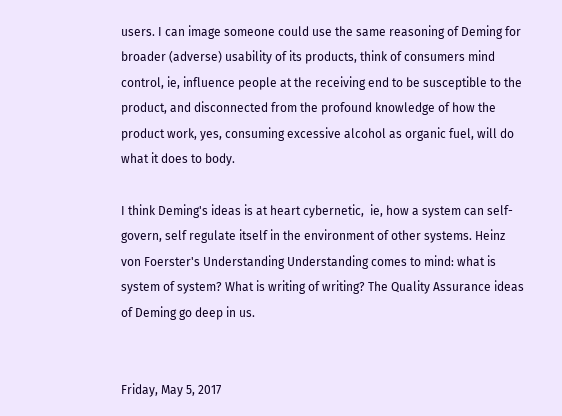users. I can image someone could use the same reasoning of Deming for broader (adverse) usability of its products, think of consumers mind control, ie, influence people at the receiving end to be susceptible to the product, and disconnected from the profound knowledge of how the product work, yes, consuming excessive alcohol as organic fuel, will do what it does to body.

I think Deming's ideas is at heart cybernetic,  ie, how a system can self-govern, self regulate itself in the environment of other systems. Heinz von Foerster's Understanding Understanding comes to mind: what is system of system? What is writing of writing? The Quality Assurance ideas of Deming go deep in us.


Friday, May 5, 2017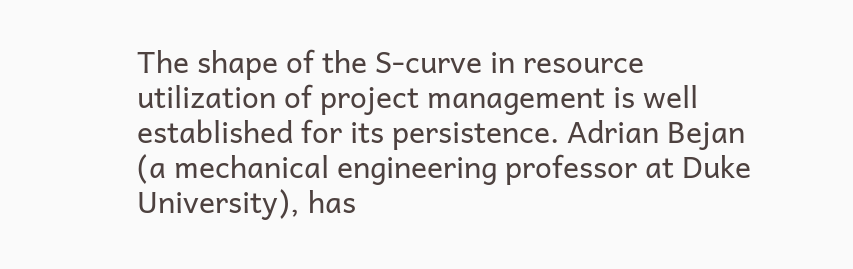The shape of the S-curve in resource utilization of project management is well established for its persistence. Adrian Bejan (a mechanical engineering professor at Duke University), has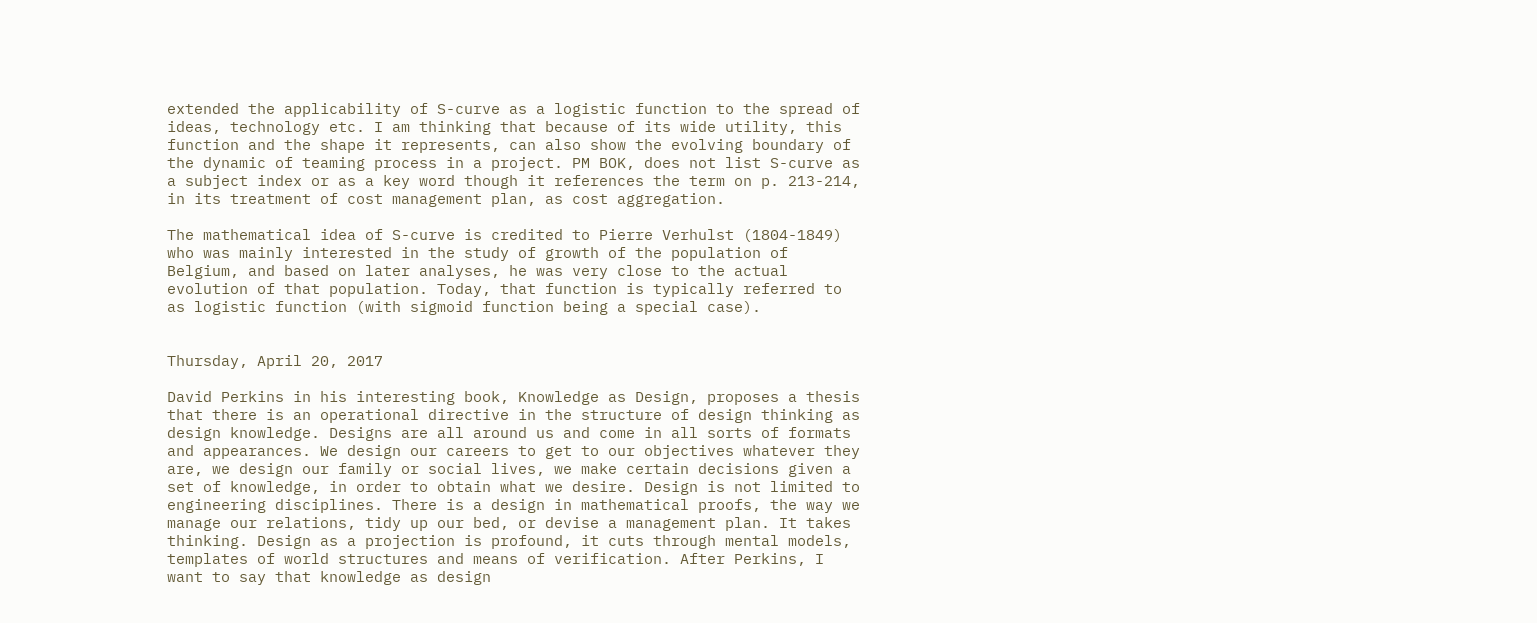extended the applicability of S-curve as a logistic function to the spread of ideas, technology etc. I am thinking that because of its wide utility, this function and the shape it represents, can also show the evolving boundary of the dynamic of teaming process in a project. PM BOK, does not list S-curve as a subject index or as a key word though it references the term on p. 213-214, in its treatment of cost management plan, as cost aggregation.

The mathematical idea of S-curve is credited to Pierre Verhulst (1804-1849) who was mainly interested in the study of growth of the population of Belgium, and based on later analyses, he was very close to the actual evolution of that population. Today, that function is typically referred to as logistic function (with sigmoid function being a special case).


Thursday, April 20, 2017

David Perkins in his interesting book, Knowledge as Design, proposes a thesis that there is an operational directive in the structure of design thinking as design knowledge. Designs are all around us and come in all sorts of formats and appearances. We design our careers to get to our objectives whatever they are, we design our family or social lives, we make certain decisions given a set of knowledge, in order to obtain what we desire. Design is not limited to engineering disciplines. There is a design in mathematical proofs, the way we manage our relations, tidy up our bed, or devise a management plan. It takes thinking. Design as a projection is profound, it cuts through mental models, templates of world structures and means of verification. After Perkins, I want to say that knowledge as design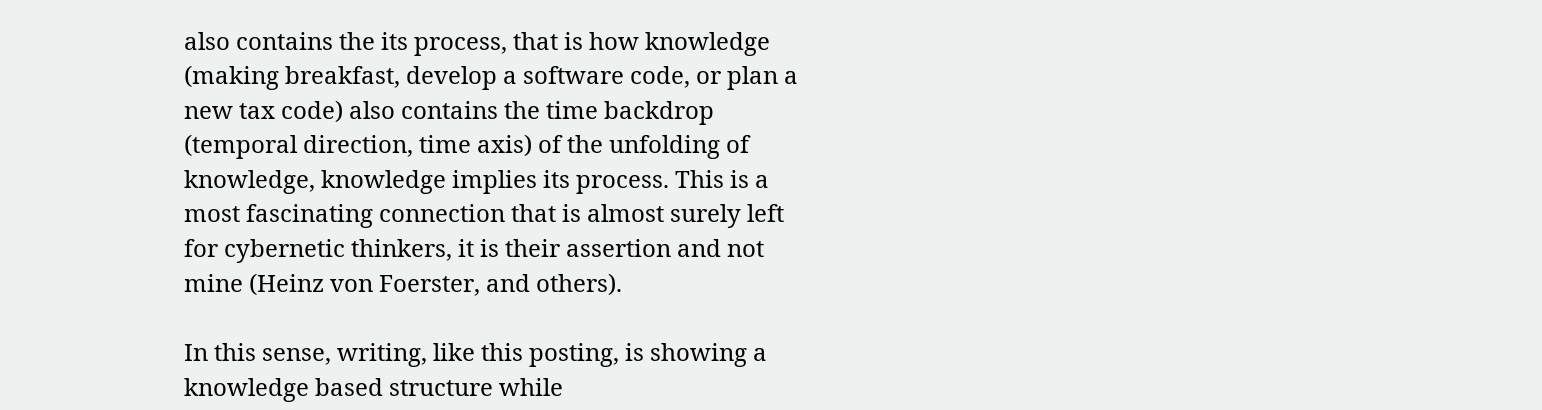also contains the its process, that is how knowledge (making breakfast, develop a software code, or plan a new tax code) also contains the time backdrop (temporal direction, time axis) of the unfolding of knowledge, knowledge implies its process. This is a most fascinating connection that is almost surely left for cybernetic thinkers, it is their assertion and not mine (Heinz von Foerster, and others).

In this sense, writing, like this posting, is showing a knowledge based structure while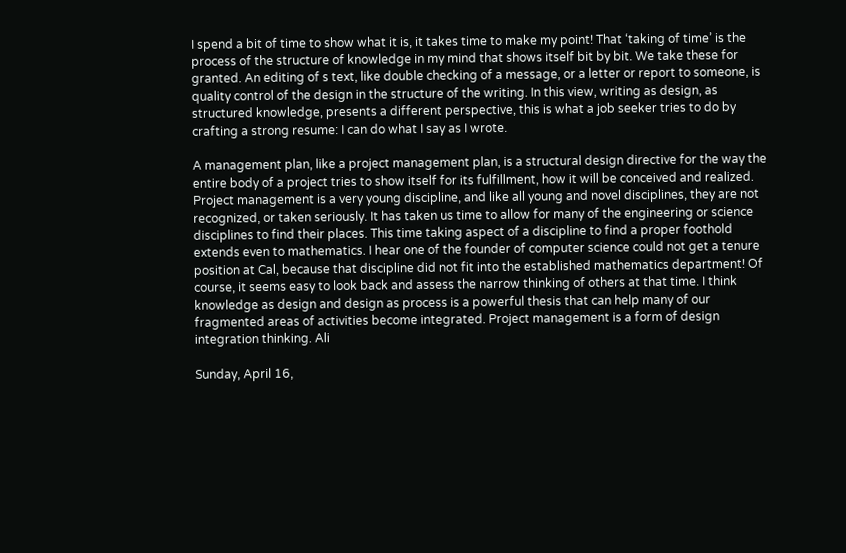I spend a bit of time to show what it is, it takes time to make my point! That ‘taking of time’ is the process of the structure of knowledge in my mind that shows itself bit by bit. We take these for granted. An editing of s text, like double checking of a message, or a letter or report to someone, is quality control of the design in the structure of the writing. In this view, writing as design, as structured knowledge, presents a different perspective, this is what a job seeker tries to do by crafting a strong resume: I can do what I say as I wrote.

A management plan, like a project management plan, is a structural design directive for the way the entire body of a project tries to show itself for its fulfillment, how it will be conceived and realized. Project management is a very young discipline, and like all young and novel disciplines, they are not recognized, or taken seriously. It has taken us time to allow for many of the engineering or science disciplines to find their places. This time taking aspect of a discipline to find a proper foothold extends even to mathematics. I hear one of the founder of computer science could not get a tenure position at Cal, because that discipline did not fit into the established mathematics department! Of course, it seems easy to look back and assess the narrow thinking of others at that time. I think knowledge as design and design as process is a powerful thesis that can help many of our fragmented areas of activities become integrated. Project management is a form of design integration thinking. Ali

Sunday, April 16,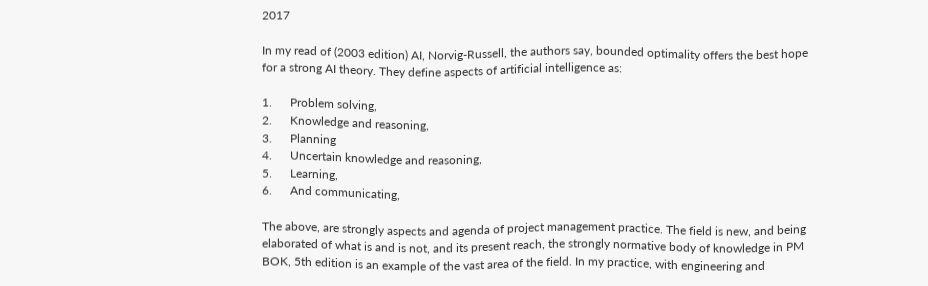2017

In my read of (2003 edition) AI, Norvig-Russell, the authors say, bounded optimality offers the best hope for a strong AI theory. They define aspects of artificial intelligence as:

1.      Problem solving,
2.      Knowledge and reasoning,
3.      Planning
4.      Uncertain knowledge and reasoning,
5.      Learning,
6.      And communicating,

The above, are strongly aspects and agenda of project management practice. The field is new, and being elaborated of what is and is not, and its present reach, the strongly normative body of knowledge in PM BOK, 5th edition is an example of the vast area of the field. In my practice, with engineering and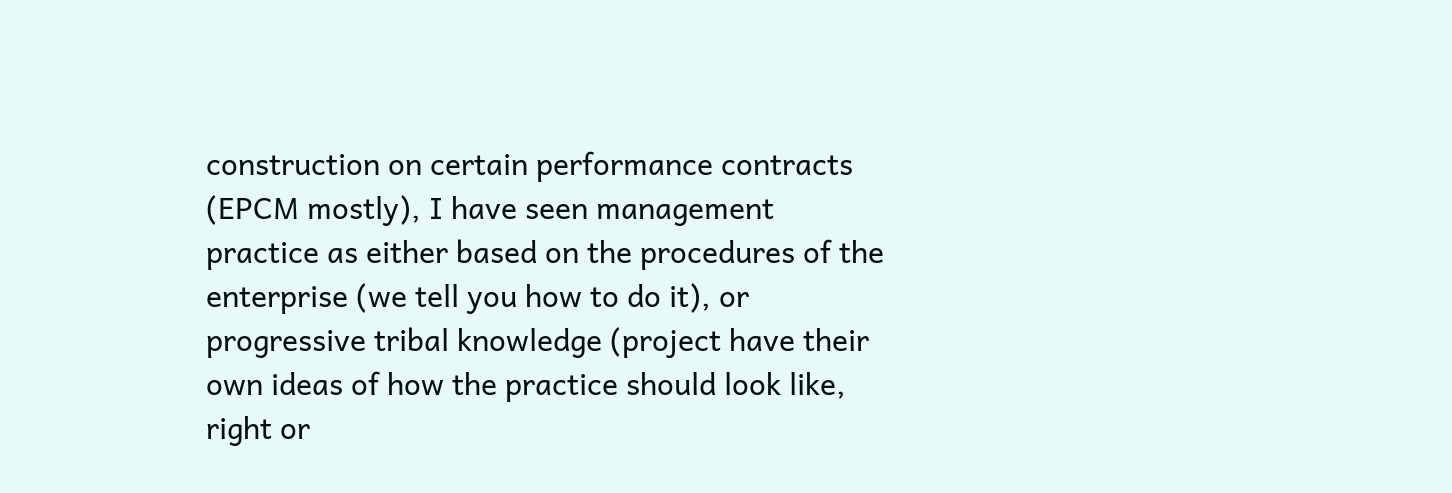construction on certain performance contracts (EPCM mostly), I have seen management practice as either based on the procedures of the enterprise (we tell you how to do it), or progressive tribal knowledge (project have their own ideas of how the practice should look like, right or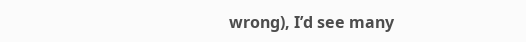wrong), I’d see many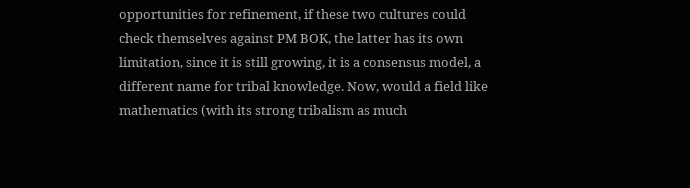opportunities for refinement, if these two cultures could check themselves against PM BOK, the latter has its own limitation, since it is still growing, it is a consensus model, a different name for tribal knowledge. Now, would a field like mathematics (with its strong tribalism as much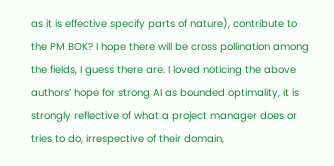as it is effective specify parts of nature), contribute to the PM BOK? I hope there will be cross pollination among the fields, I guess there are. I loved noticing the above authors’ hope for strong AI as bounded optimality, it is strongly reflective of what a project manager does or tries to do, irrespective of their domain,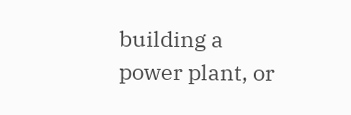building a power plant, or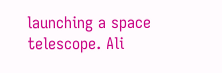launching a space telescope. Ali